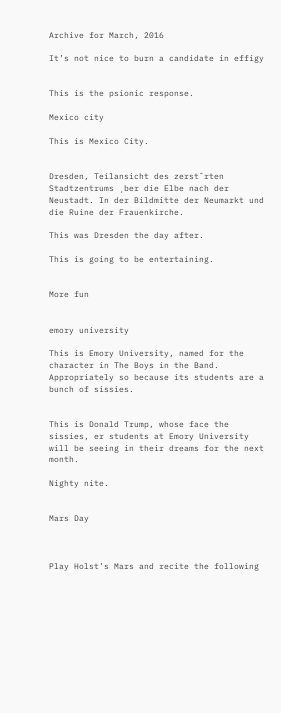Archive for March, 2016

It’s not nice to burn a candidate in effigy


This is the psionic response.

Mexico city

This is Mexico City.


Dresden, Teilansicht des zerstˆrten Stadtzentrums ¸ber die Elbe nach der Neustadt. In der Bildmitte der Neumarkt und die Ruine der Frauenkirche.

This was Dresden the day after.

This is going to be entertaining.


More fun


emory university

This is Emory University, named for the character in The Boys in the Band.  Appropriately so because its students are a bunch of sissies.


This is Donald Trump, whose face the sissies, er students at Emory University will be seeing in their dreams for the next month.

Nighty nite.


Mars Day



Play Holst’s Mars and recite the following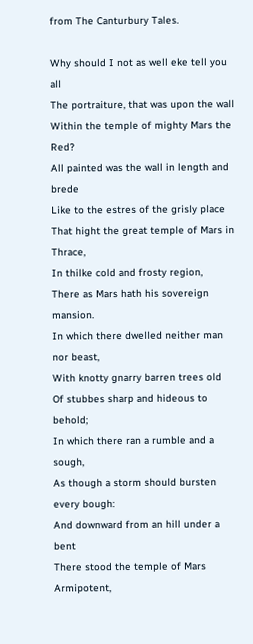from The Canturbury Tales.

Why should I not as well eke tell you all
The portraiture, that was upon the wall
Within the temple of mighty Mars the Red?
All painted was the wall in length and brede
Like to the estres of the grisly place
That hight the great temple of Mars in Thrace,
In thilke cold and frosty region,
There as Mars hath his sovereign mansion.
In which there dwelled neither man nor beast,
With knotty gnarry barren trees old
Of stubbes sharp and hideous to behold;
In which there ran a rumble and a sough,
As though a storm should bursten every bough:
And downward from an hill under a bent
There stood the temple of Mars Armipotent,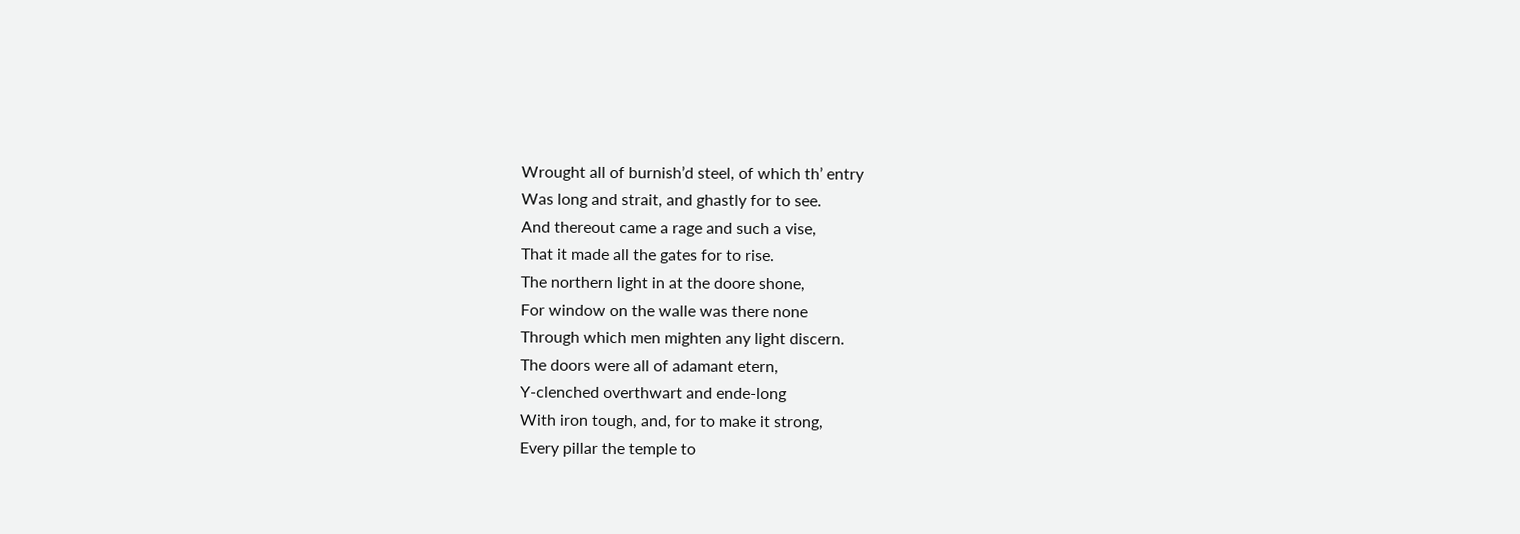Wrought all of burnish’d steel, of which th’ entry
Was long and strait, and ghastly for to see.
And thereout came a rage and such a vise,
That it made all the gates for to rise.
The northern light in at the doore shone,
For window on the walle was there none
Through which men mighten any light discern.
The doors were all of adamant etern,
Y-clenched overthwart and ende-long
With iron tough, and, for to make it strong,
Every pillar the temple to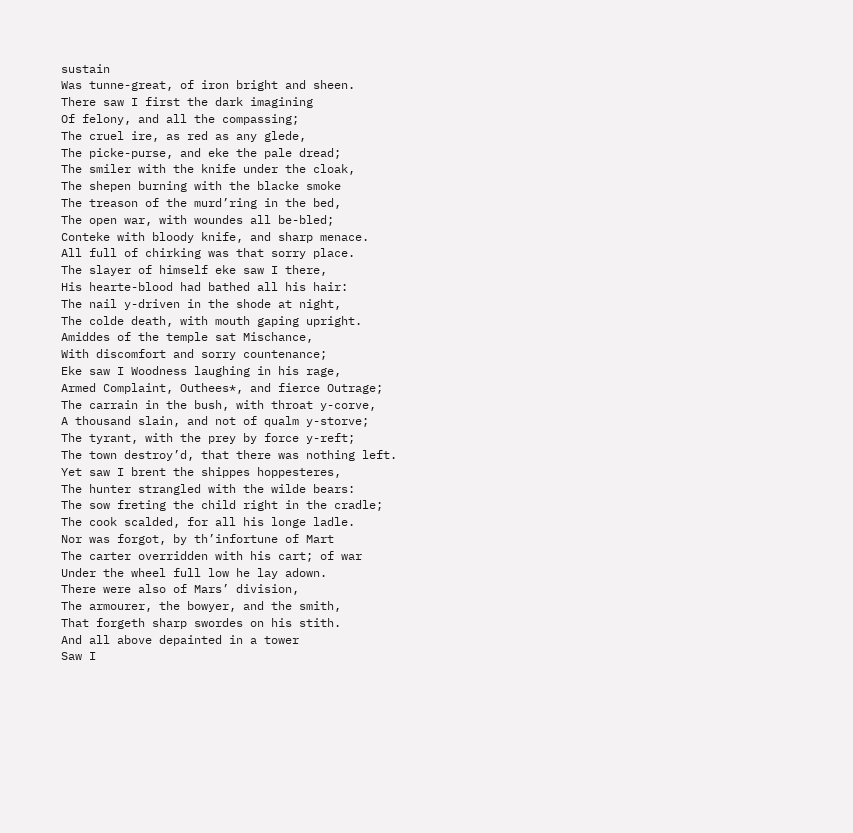sustain
Was tunne-great, of iron bright and sheen.
There saw I first the dark imagining
Of felony, and all the compassing;
The cruel ire, as red as any glede,
The picke-purse, and eke the pale dread;
The smiler with the knife under the cloak,
The shepen burning with the blacke smoke
The treason of the murd’ring in the bed,
The open war, with woundes all be-bled;
Conteke with bloody knife, and sharp menace.
All full of chirking was that sorry place.
The slayer of himself eke saw I there,
His hearte-blood had bathed all his hair:
The nail y-driven in the shode at night,
The colde death, with mouth gaping upright.
Amiddes of the temple sat Mischance,
With discomfort and sorry countenance;
Eke saw I Woodness laughing in his rage,
Armed Complaint, Outhees*, and fierce Outrage;
The carrain in the bush, with throat y-corve,
A thousand slain, and not of qualm y-storve;
The tyrant, with the prey by force y-reft;
The town destroy’d, that there was nothing left.
Yet saw I brent the shippes hoppesteres,
The hunter strangled with the wilde bears:
The sow freting the child right in the cradle;
The cook scalded, for all his longe ladle.
Nor was forgot, by th’infortune of Mart
The carter overridden with his cart; of war
Under the wheel full low he lay adown.
There were also of Mars’ division,
The armourer, the bowyer, and the smith,
That forgeth sharp swordes on his stith.
And all above depainted in a tower
Saw I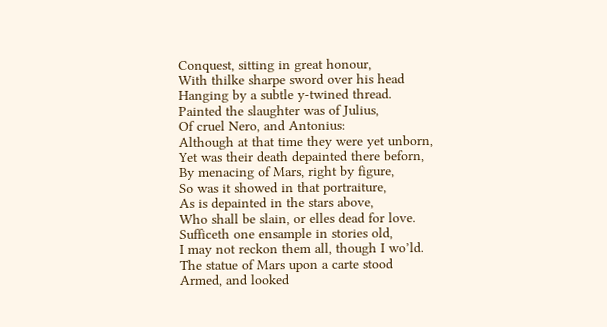Conquest, sitting in great honour,
With thilke sharpe sword over his head
Hanging by a subtle y-twined thread.
Painted the slaughter was of Julius,
Of cruel Nero, and Antonius:
Although at that time they were yet unborn,
Yet was their death depainted there beforn,
By menacing of Mars, right by figure,
So was it showed in that portraiture,
As is depainted in the stars above,
Who shall be slain, or elles dead for love.
Sufficeth one ensample in stories old,
I may not reckon them all, though I wo’ld.
The statue of Mars upon a carte stood
Armed, and looked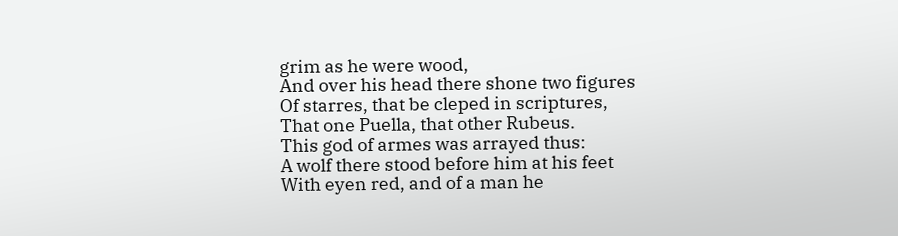grim as he were wood,
And over his head there shone two figures
Of starres, that be cleped in scriptures,
That one Puella, that other Rubeus.
This god of armes was arrayed thus:
A wolf there stood before him at his feet
With eyen red, and of a man he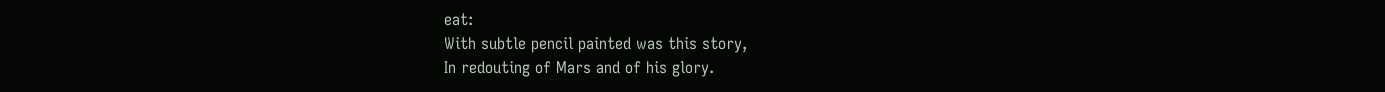eat:
With subtle pencil painted was this story,
In redouting of Mars and of his glory.